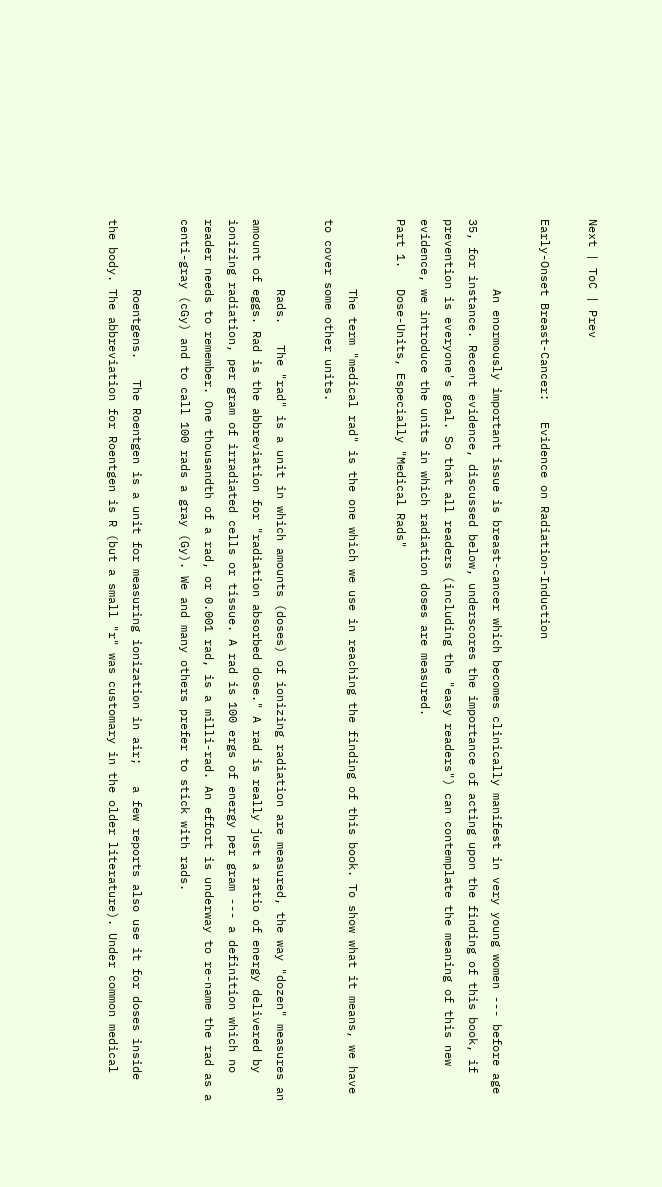Next | ToC | Prev

Early-Onset Breast-Cancer:   Evidence on Radiation-Induction

          An enormously important issue is breast-cancer which becomes clinically manifest in very young women --- before age 35, for instance. Recent evidence, discussed below, underscores the importance of acting upon the finding of this book, if prevention is everyone's goal. So that all readers (including the "easy readers") can contemplate the meaning of this new evidence, we introduce the units in which radiation doses are measured.
Part 1.   Dose-Units, Especially "Medical Rads"

          The term "medical rad" is the one which we use in reaching the finding of this book. To show what it means, we have to cover some other units.

          Rads.   The "rad" is a unit in which amounts (doses) of ionizing radiation are measured, the way "dozen" measures an amount of eggs. Rad is the abbreviation for "radiation absorbed dose." A rad is really just a ratio of energy delivered by ionizing radiation, per gram of irradiated cells or tissue. A rad is 100 ergs of energy per gram --- a definition which no reader needs to remember. One thousandth of a rad, or 0.001 rad, is a milli-rad. An effort is underway to re-name the rad as a centi-gray (cGy) and to call 100 rads a gray (Gy). We and many others prefer to stick with rads.

          Roentgens.   The Roentgen is a unit for measuring ionization in air;   a few reports also use it for doses inside the body. The abbreviation for Roentgen is R (but a small "r" was customary in the older literature). Under common medical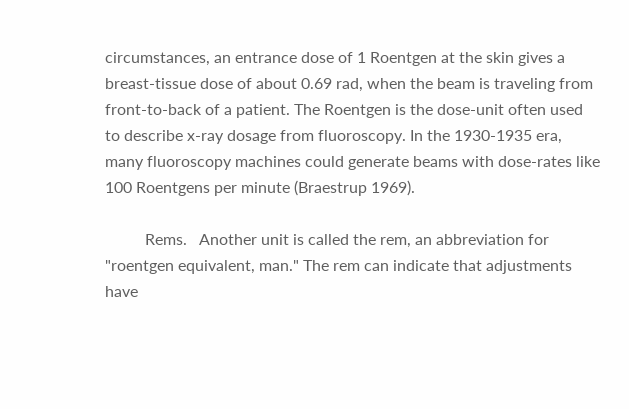circumstances, an entrance dose of 1 Roentgen at the skin gives a breast-tissue dose of about 0.69 rad, when the beam is traveling from front-to-back of a patient. The Roentgen is the dose-unit often used to describe x-ray dosage from fluoroscopy. In the 1930-1935 era, many fluoroscopy machines could generate beams with dose-rates like 100 Roentgens per minute (Braestrup 1969).

          Rems.   Another unit is called the rem, an abbreviation for "roentgen equivalent, man." The rem can indicate that adjustments have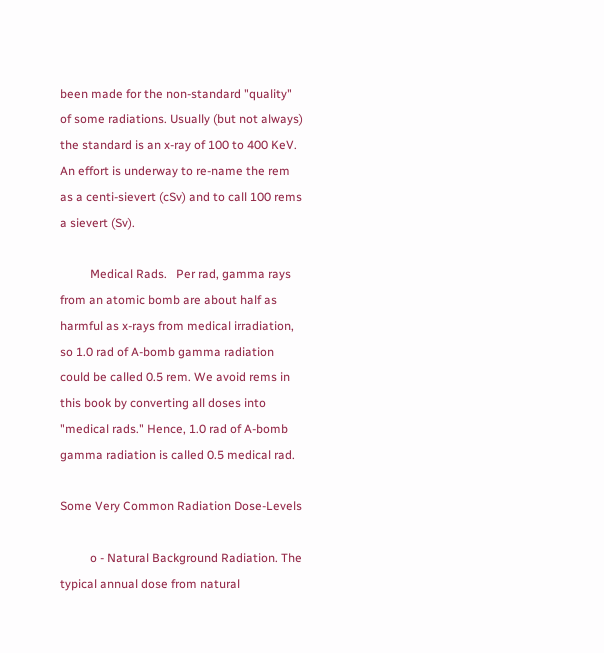been made for the non-standard "quality" of some radiations. Usually (but not always) the standard is an x-ray of 100 to 400 KeV. An effort is underway to re-name the rem as a centi-sievert (cSv) and to call 100 rems a sievert (Sv).

          Medical Rads.   Per rad, gamma rays from an atomic bomb are about half as harmful as x-rays from medical irradiation, so 1.0 rad of A-bomb gamma radiation could be called 0.5 rem. We avoid rems in this book by converting all doses into "medical rads." Hence, 1.0 rad of A-bomb gamma radiation is called 0.5 medical rad.

Some Very Common Radiation Dose-Levels

          o - Natural Background Radiation. The typical annual dose from natural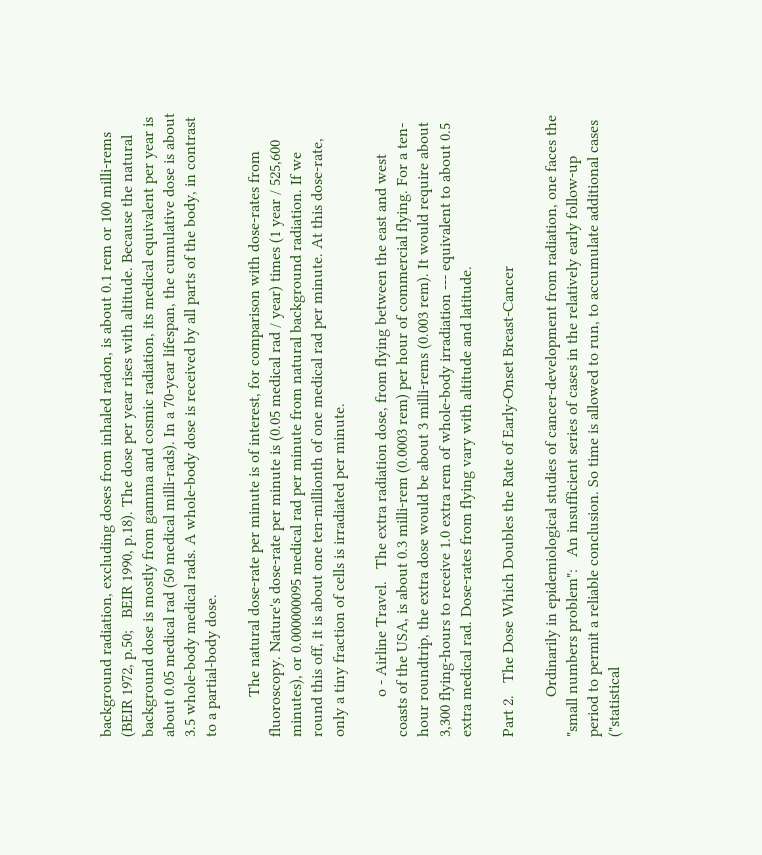background radiation, excluding doses from inhaled radon, is about 0.1 rem or 100 milli-rems (BEIR 1972, p.50;   BEIR 1990, p.18). The dose per year rises with altitude. Because the natural background dose is mostly from gamma and cosmic radiation, its medical equivalent per year is about 0.05 medical rad (50 medical milli-rads). In a 70-year lifespan, the cumulative dose is about 3.5 whole-body medical rads. A whole-body dose is received by all parts of the body, in contrast to a partial-body dose.

          The natural dose-rate per minute is of interest, for comparison with dose-rates from fluoroscopy. Nature's dose-rate per minute is (0.05 medical rad / year) times (1 year / 525,600 minutes), or 0.000000095 medical rad per minute from natural background radiation. If we round this off, it is about one ten-millionth of one medical rad per minute. At this dose-rate, only a tiny fraction of cells is irradiated per minute.

          o - Airline Travel.   The extra radiation dose, from flying between the east and west coasts of the USA, is about 0.3 milli-rem (0.0003 rem) per hour of commercial flying. For a ten-hour roundtrip, the extra dose would be about 3 milli-rems (0.003 rem). It would require about 3,300 flying-hours to receive 1.0 extra rem of whole-body irradiation --- equivalent to about 0.5 extra medical rad. Dose-rates from flying vary with altitude and latitude.

Part 2.   The Dose Which Doubles the Rate of Early-Onset Breast-Cancer

          Ordinarily in epidemiological studies of cancer-development from radiation, one faces the "small numbers problem":   An insufficient series of cases in the relatively early follow-up period to permit a reliable conclusion. So time is allowed to run, to accumulate additional cases ("statistical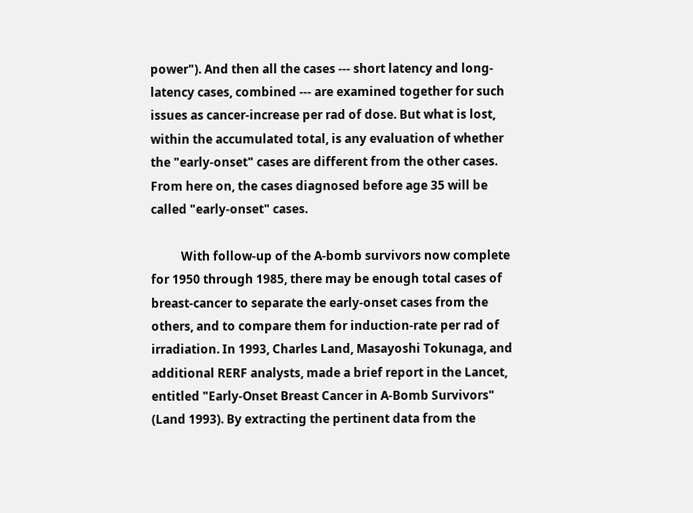power"). And then all the cases --- short latency and long-latency cases, combined --- are examined together for such issues as cancer-increase per rad of dose. But what is lost, within the accumulated total, is any evaluation of whether the "early-onset" cases are different from the other cases. From here on, the cases diagnosed before age 35 will be called "early-onset" cases.

          With follow-up of the A-bomb survivors now complete for 1950 through 1985, there may be enough total cases of breast-cancer to separate the early-onset cases from the others, and to compare them for induction-rate per rad of irradiation. In 1993, Charles Land, Masayoshi Tokunaga, and additional RERF analysts, made a brief report in the Lancet, entitled "Early-Onset Breast Cancer in A-Bomb Survivors" (Land 1993). By extracting the pertinent data from the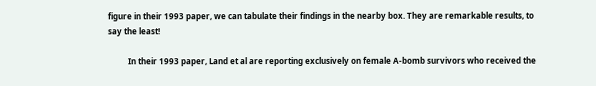figure in their 1993 paper, we can tabulate their findings in the nearby box. They are remarkable results, to say the least!

          In their 1993 paper, Land et al are reporting exclusively on female A-bomb survivors who received the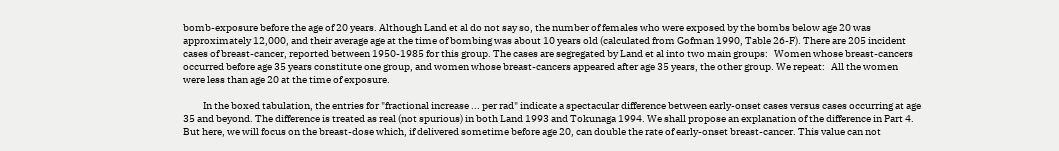bomb-exposure before the age of 20 years. Although Land et al do not say so, the number of females who were exposed by the bombs below age 20 was approximately 12,000, and their average age at the time of bombing was about 10 years old (calculated from Gofman 1990, Table 26-F). There are 205 incident cases of breast-cancer, reported between 1950-1985 for this group. The cases are segregated by Land et al into two main groups:   Women whose breast-cancers occurred before age 35 years constitute one group, and women whose breast-cancers appeared after age 35 years, the other group. We repeat:   All the women were less than age 20 at the time of exposure.

          In the boxed tabulation, the entries for "fractional increase ... per rad" indicate a spectacular difference between early-onset cases versus cases occurring at age 35 and beyond. The difference is treated as real (not spurious) in both Land 1993 and Tokunaga 1994. We shall propose an explanation of the difference in Part 4. But here, we will focus on the breast-dose which, if delivered sometime before age 20, can double the rate of early-onset breast-cancer. This value can not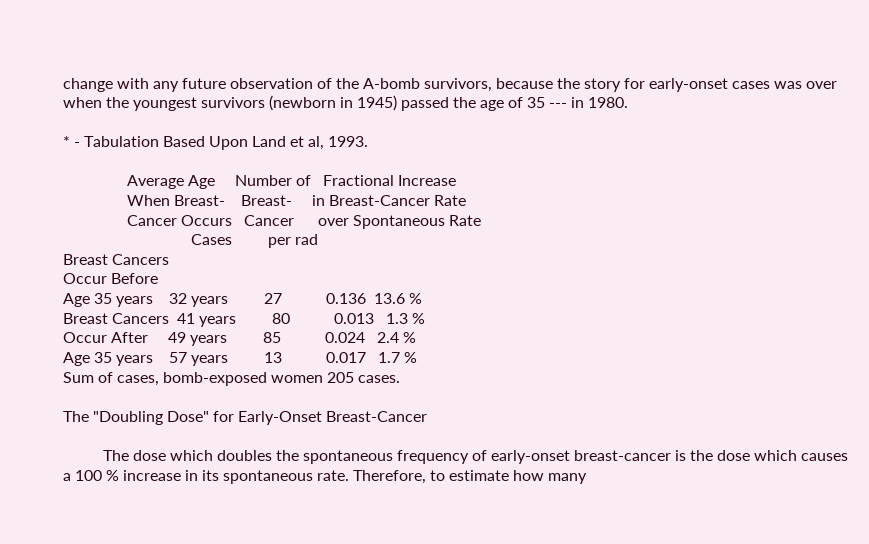change with any future observation of the A-bomb survivors, because the story for early-onset cases was over when the youngest survivors (newborn in 1945) passed the age of 35 --- in 1980.

* - Tabulation Based Upon Land et al, 1993.

                Average Age     Number of   Fractional Increase
                When Breast-    Breast-     in Breast-Cancer Rate
                Cancer Occurs   Cancer      over Spontaneous Rate
                                Cases         per rad
Breast Cancers
Occur Before
Age 35 years    32 years         27           0.136  13.6 %
Breast Cancers  41 years         80           0.013   1.3 %
Occur After     49 years         85           0.024   2.4 %
Age 35 years    57 years         13           0.017   1.7 %
Sum of cases, bomb-exposed women 205 cases.

The "Doubling Dose" for Early-Onset Breast-Cancer

          The dose which doubles the spontaneous frequency of early-onset breast-cancer is the dose which causes a 100 % increase in its spontaneous rate. Therefore, to estimate how many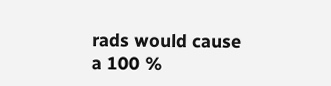rads would cause a 100 %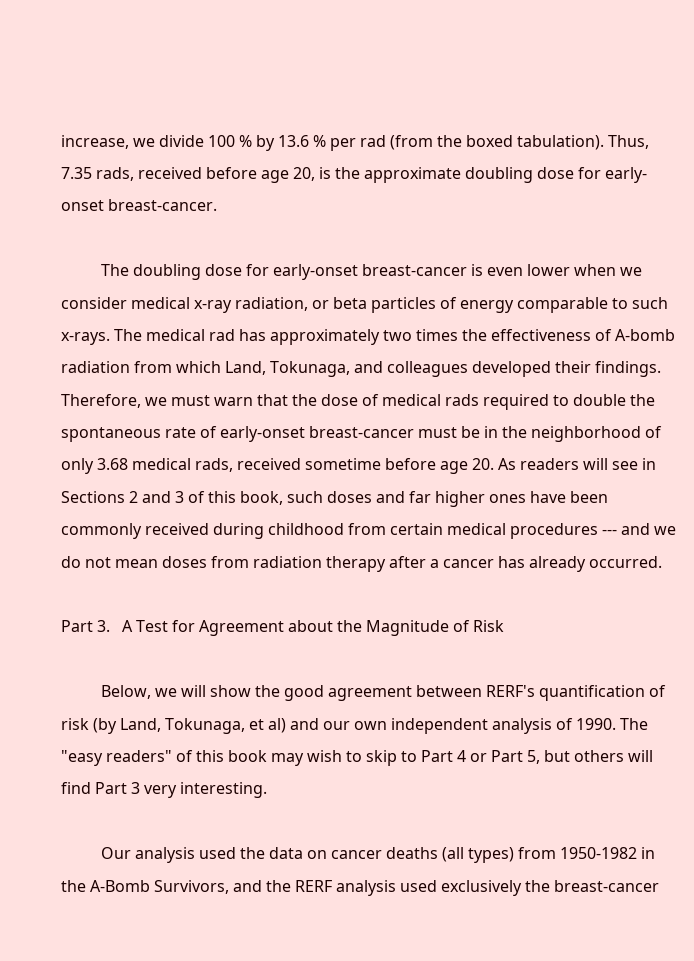increase, we divide 100 % by 13.6 % per rad (from the boxed tabulation). Thus, 7.35 rads, received before age 20, is the approximate doubling dose for early-onset breast-cancer.

          The doubling dose for early-onset breast-cancer is even lower when we consider medical x-ray radiation, or beta particles of energy comparable to such x-rays. The medical rad has approximately two times the effectiveness of A-bomb radiation from which Land, Tokunaga, and colleagues developed their findings. Therefore, we must warn that the dose of medical rads required to double the spontaneous rate of early-onset breast-cancer must be in the neighborhood of only 3.68 medical rads, received sometime before age 20. As readers will see in Sections 2 and 3 of this book, such doses and far higher ones have been commonly received during childhood from certain medical procedures --- and we do not mean doses from radiation therapy after a cancer has already occurred.

Part 3.   A Test for Agreement about the Magnitude of Risk

          Below, we will show the good agreement between RERF's quantification of risk (by Land, Tokunaga, et al) and our own independent analysis of 1990. The "easy readers" of this book may wish to skip to Part 4 or Part 5, but others will find Part 3 very interesting.

          Our analysis used the data on cancer deaths (all types) from 1950-1982 in the A-Bomb Survivors, and the RERF analysis used exclusively the breast-cancer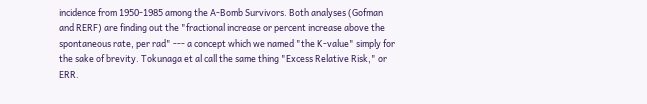incidence from 1950-1985 among the A-Bomb Survivors. Both analyses (Gofman and RERF) are finding out the "fractional increase or percent increase above the spontaneous rate, per rad" --- a concept which we named "the K-value" simply for the sake of brevity. Tokunaga et al call the same thing "Excess Relative Risk," or ERR.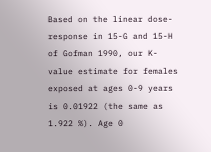Based on the linear dose-response in 15-G and 15-H of Gofman 1990, our K-value estimate for females exposed at ages 0-9 years is 0.01922 (the same as 1.922 %). Age 0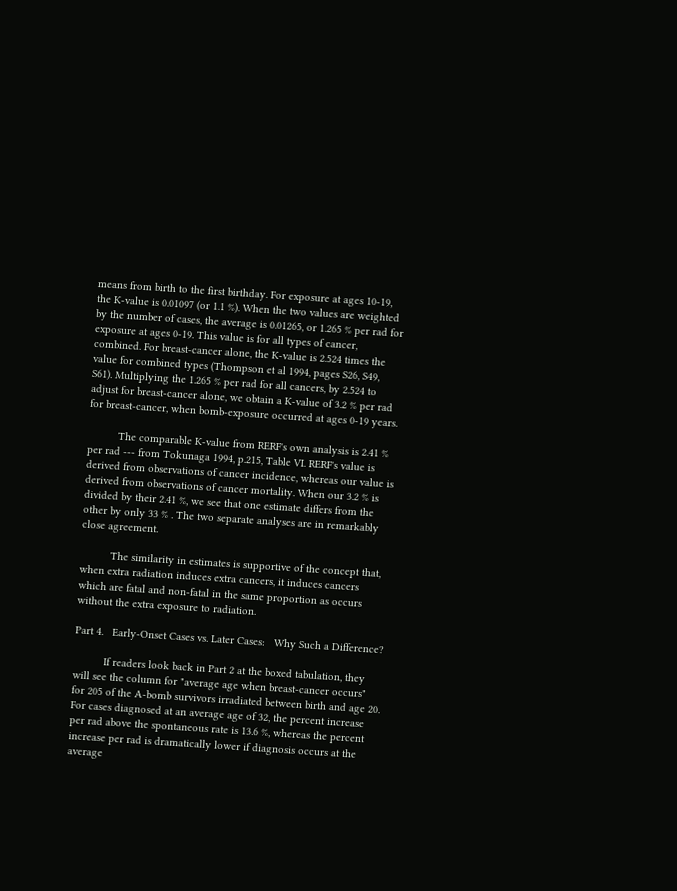means from birth to the first birthday. For exposure at ages 10-19, the K-value is 0.01097 (or 1.1 %). When the two values are weighted by the number of cases, the average is 0.01265, or 1.265 % per rad for exposure at ages 0-19. This value is for all types of cancer, combined. For breast-cancer alone, the K-value is 2.524 times the value for combined types (Thompson et al 1994, pages S26, S49, S61). Multiplying the 1.265 % per rad for all cancers, by 2.524 to adjust for breast-cancer alone, we obtain a K-value of 3.2 % per rad for breast-cancer, when bomb-exposure occurred at ages 0-19 years.

          The comparable K-value from RERF's own analysis is 2.41 % per rad --- from Tokunaga 1994, p.215, Table VI. RERF's value is derived from observations of cancer incidence, whereas our value is derived from observations of cancer mortality. When our 3.2 % is divided by their 2.41 %, we see that one estimate differs from the other by only 33 % . The two separate analyses are in remarkably close agreement.

          The similarity in estimates is supportive of the concept that, when extra radiation induces extra cancers, it induces cancers which are fatal and non-fatal in the same proportion as occurs without the extra exposure to radiation.

Part 4.   Early-Onset Cases vs. Later Cases:   Why Such a Difference?

          If readers look back in Part 2 at the boxed tabulation, they will see the column for "average age when breast-cancer occurs" for 205 of the A-bomb survivors irradiated between birth and age 20. For cases diagnosed at an average age of 32, the percent increase per rad above the spontaneous rate is 13.6 %, whereas the percent increase per rad is dramatically lower if diagnosis occurs at the average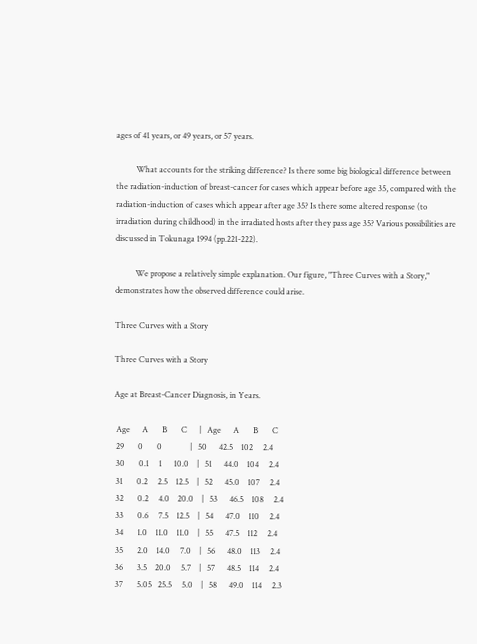ages of 41 years, or 49 years, or 57 years.

          What accounts for the striking difference? Is there some big biological difference between the radiation-induction of breast-cancer for cases which appear before age 35, compared with the radiation-induction of cases which appear after age 35? Is there some altered response (to irradiation during childhood) in the irradiated hosts after they pass age 35? Various possibilities are discussed in Tokunaga 1994 (pp.221-222).

          We propose a relatively simple explanation. Our figure, "Three Curves with a Story," demonstrates how the observed difference could arise.

Three Curves with a Story

Three Curves with a Story

Age at Breast-Cancer Diagnosis, in Years.

 Age      A       B       C      |   Age      A       B       C
 29       0       0              |   50      42.5    102     2.4
 30       0.1     1      10.0    |   51      44.0    104     2.4
 31       0.2     2.5    12.5    |   52      45.0    107     2.4
 32       0.2     4.0    20.0    |   53      46.5    108     2.4
 33       0.6     7.5    12.5    |   54      47.0    110     2.4
 34       1.0    11.0    11.0    |   55      47.5    112     2.4
 35       2.0    14.0     7.0    |   56      48.0    113     2.4
 36       3.5    20.0     5.7    |   57      48.5    114     2.4
 37       5.05   25.5     5.0    |   58      49.0    114     2.3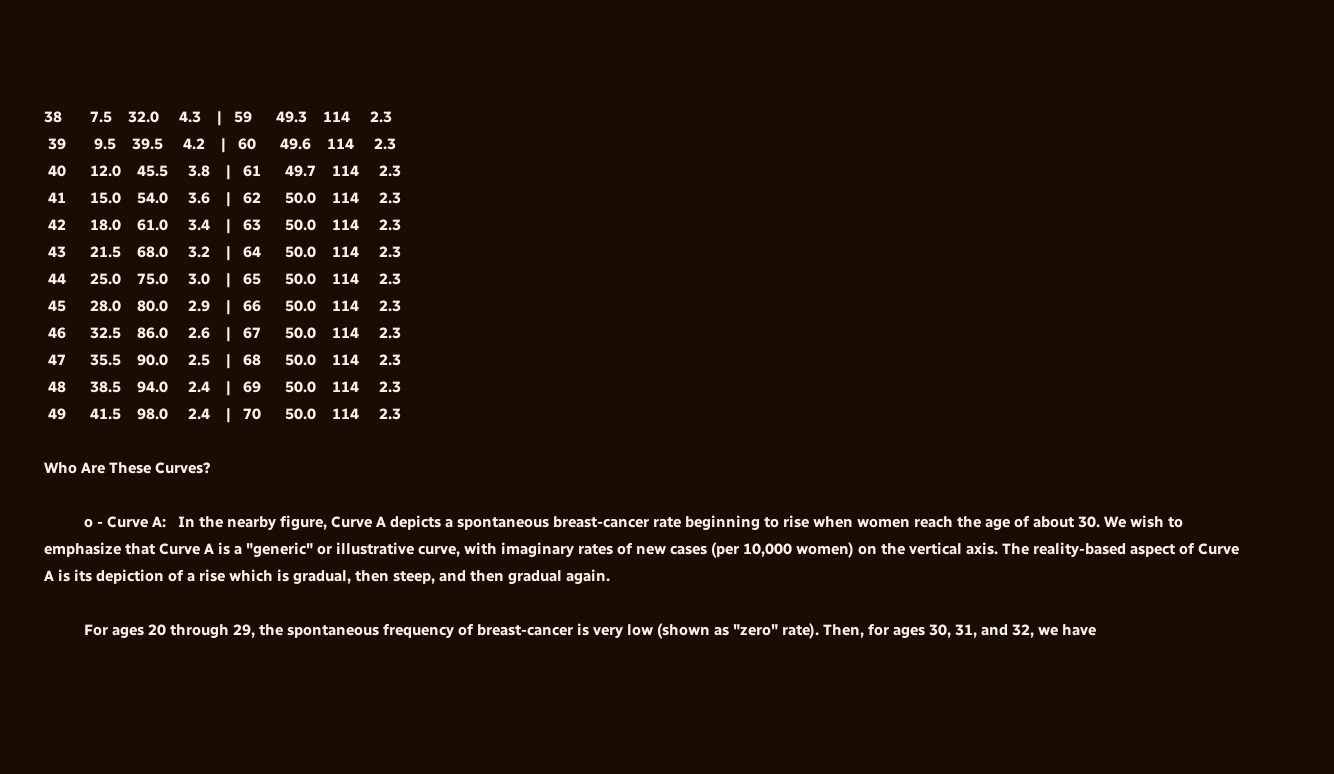38       7.5    32.0     4.3    |   59      49.3    114     2.3
 39       9.5    39.5     4.2    |   60      49.6    114     2.3
 40      12.0    45.5     3.8    |   61      49.7    114     2.3
 41      15.0    54.0     3.6    |   62      50.0    114     2.3
 42      18.0    61.0     3.4    |   63      50.0    114     2.3
 43      21.5    68.0     3.2    |   64      50.0    114     2.3
 44      25.0    75.0     3.0    |   65      50.0    114     2.3
 45      28.0    80.0     2.9    |   66      50.0    114     2.3
 46      32.5    86.0     2.6    |   67      50.0    114     2.3
 47      35.5    90.0     2.5    |   68      50.0    114     2.3
 48      38.5    94.0     2.4    |   69      50.0    114     2.3
 49      41.5    98.0     2.4    |   70      50.0    114     2.3

Who Are These Curves?

          o - Curve A:   In the nearby figure, Curve A depicts a spontaneous breast-cancer rate beginning to rise when women reach the age of about 30. We wish to emphasize that Curve A is a "generic" or illustrative curve, with imaginary rates of new cases (per 10,000 women) on the vertical axis. The reality-based aspect of Curve A is its depiction of a rise which is gradual, then steep, and then gradual again.

          For ages 20 through 29, the spontaneous frequency of breast-cancer is very low (shown as "zero" rate). Then, for ages 30, 31, and 32, we have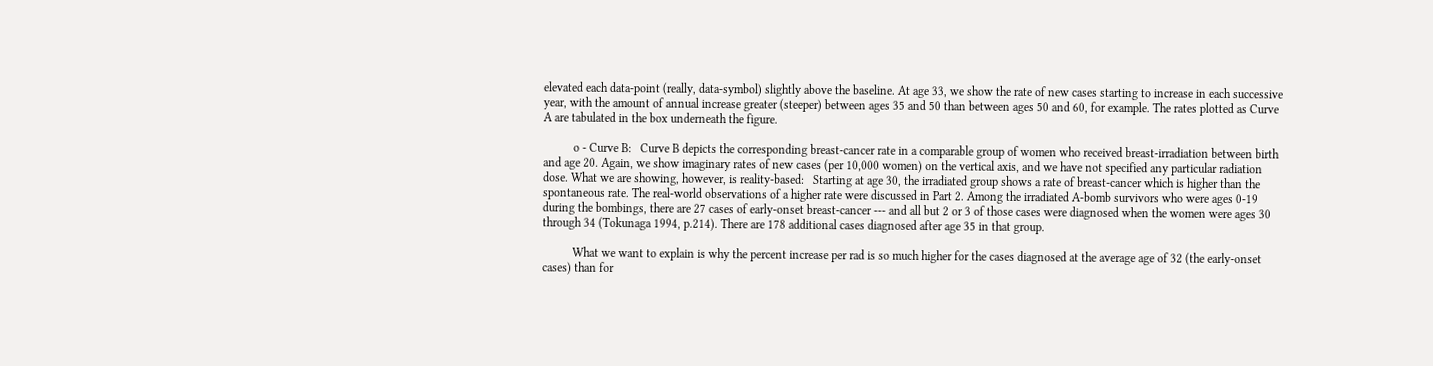elevated each data-point (really, data-symbol) slightly above the baseline. At age 33, we show the rate of new cases starting to increase in each successive year, with the amount of annual increase greater (steeper) between ages 35 and 50 than between ages 50 and 60, for example. The rates plotted as Curve A are tabulated in the box underneath the figure.

          o - Curve B:   Curve B depicts the corresponding breast-cancer rate in a comparable group of women who received breast-irradiation between birth and age 20. Again, we show imaginary rates of new cases (per 10,000 women) on the vertical axis, and we have not specified any particular radiation dose. What we are showing, however, is reality-based:   Starting at age 30, the irradiated group shows a rate of breast-cancer which is higher than the spontaneous rate. The real-world observations of a higher rate were discussed in Part 2. Among the irradiated A-bomb survivors who were ages 0-19 during the bombings, there are 27 cases of early-onset breast-cancer --- and all but 2 or 3 of those cases were diagnosed when the women were ages 30 through 34 (Tokunaga 1994, p.214). There are 178 additional cases diagnosed after age 35 in that group.

          What we want to explain is why the percent increase per rad is so much higher for the cases diagnosed at the average age of 32 (the early-onset cases) than for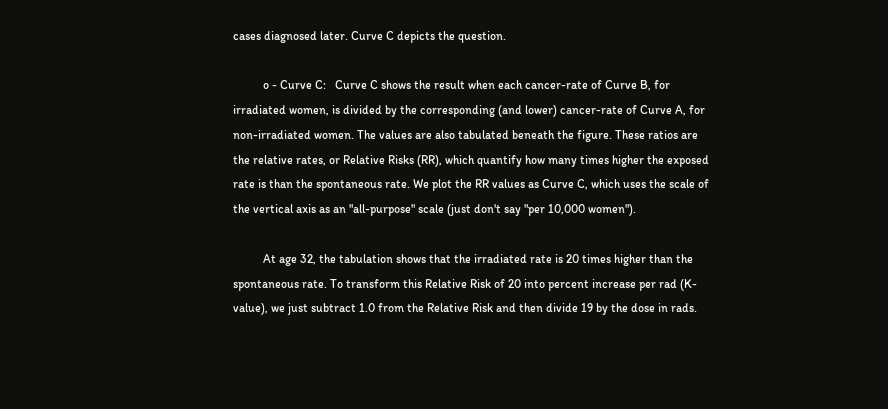cases diagnosed later. Curve C depicts the question.

          o - Curve C:   Curve C shows the result when each cancer-rate of Curve B, for irradiated women, is divided by the corresponding (and lower) cancer-rate of Curve A, for non-irradiated women. The values are also tabulated beneath the figure. These ratios are the relative rates, or Relative Risks (RR), which quantify how many times higher the exposed rate is than the spontaneous rate. We plot the RR values as Curve C, which uses the scale of the vertical axis as an "all-purpose" scale (just don't say "per 10,000 women").

          At age 32, the tabulation shows that the irradiated rate is 20 times higher than the spontaneous rate. To transform this Relative Risk of 20 into percent increase per rad (K-value), we just subtract 1.0 from the Relative Risk and then divide 19 by the dose in rads.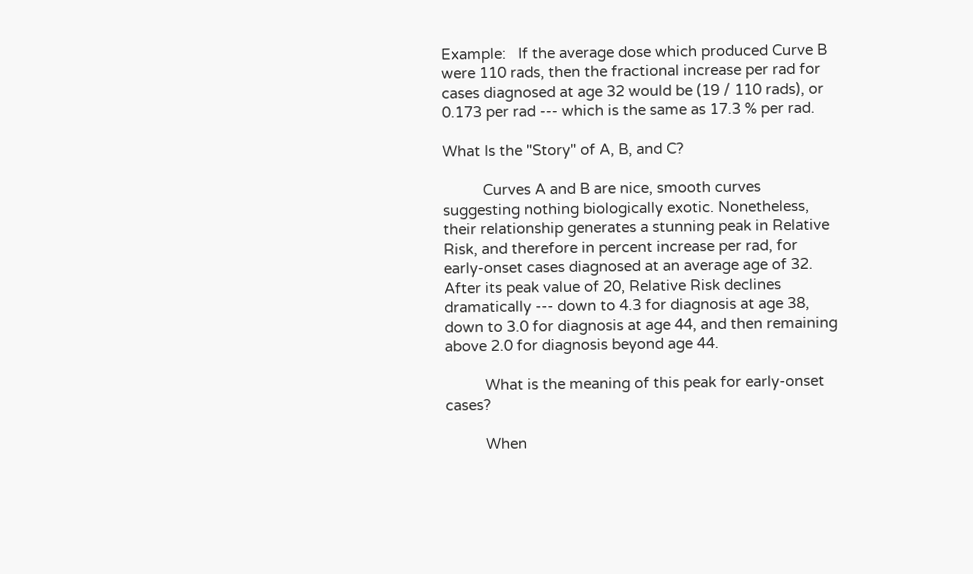Example:   If the average dose which produced Curve B were 110 rads, then the fractional increase per rad for cases diagnosed at age 32 would be (19 / 110 rads), or 0.173 per rad --- which is the same as 17.3 % per rad.

What Is the "Story" of A, B, and C?

          Curves A and B are nice, smooth curves suggesting nothing biologically exotic. Nonetheless, their relationship generates a stunning peak in Relative Risk, and therefore in percent increase per rad, for early-onset cases diagnosed at an average age of 32. After its peak value of 20, Relative Risk declines dramatically --- down to 4.3 for diagnosis at age 38, down to 3.0 for diagnosis at age 44, and then remaining above 2.0 for diagnosis beyond age 44.

          What is the meaning of this peak for early-onset cases?

          When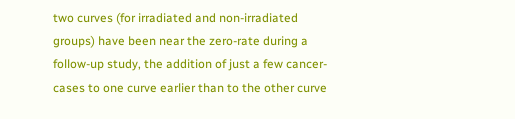two curves (for irradiated and non-irradiated groups) have been near the zero-rate during a follow-up study, the addition of just a few cancer-cases to one curve earlier than to the other curve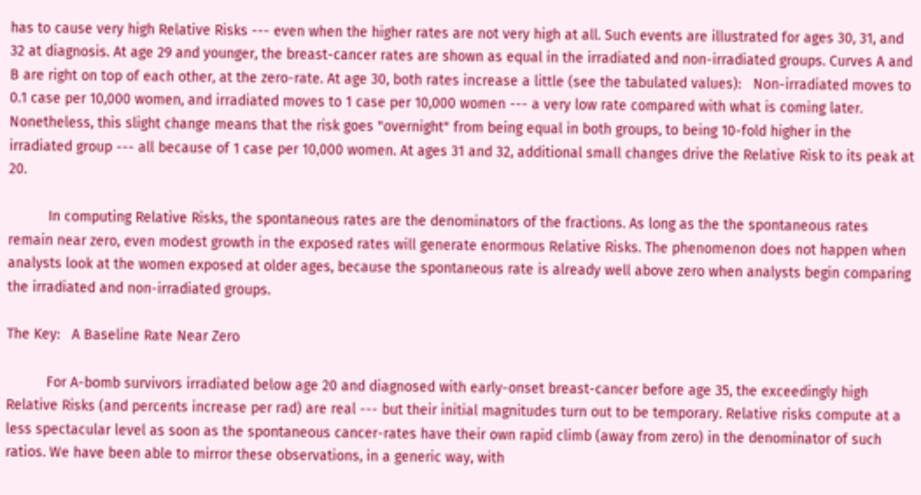has to cause very high Relative Risks --- even when the higher rates are not very high at all. Such events are illustrated for ages 30, 31, and 32 at diagnosis. At age 29 and younger, the breast-cancer rates are shown as equal in the irradiated and non-irradiated groups. Curves A and B are right on top of each other, at the zero-rate. At age 30, both rates increase a little (see the tabulated values):   Non-irradiated moves to 0.1 case per 10,000 women, and irradiated moves to 1 case per 10,000 women --- a very low rate compared with what is coming later. Nonetheless, this slight change means that the risk goes "overnight" from being equal in both groups, to being 10-fold higher in the irradiated group --- all because of 1 case per 10,000 women. At ages 31 and 32, additional small changes drive the Relative Risk to its peak at 20.

          In computing Relative Risks, the spontaneous rates are the denominators of the fractions. As long as the the spontaneous rates remain near zero, even modest growth in the exposed rates will generate enormous Relative Risks. The phenomenon does not happen when analysts look at the women exposed at older ages, because the spontaneous rate is already well above zero when analysts begin comparing the irradiated and non-irradiated groups.

The Key:   A Baseline Rate Near Zero

          For A-bomb survivors irradiated below age 20 and diagnosed with early-onset breast-cancer before age 35, the exceedingly high Relative Risks (and percents increase per rad) are real --- but their initial magnitudes turn out to be temporary. Relative risks compute at a less spectacular level as soon as the spontaneous cancer-rates have their own rapid climb (away from zero) in the denominator of such ratios. We have been able to mirror these observations, in a generic way, with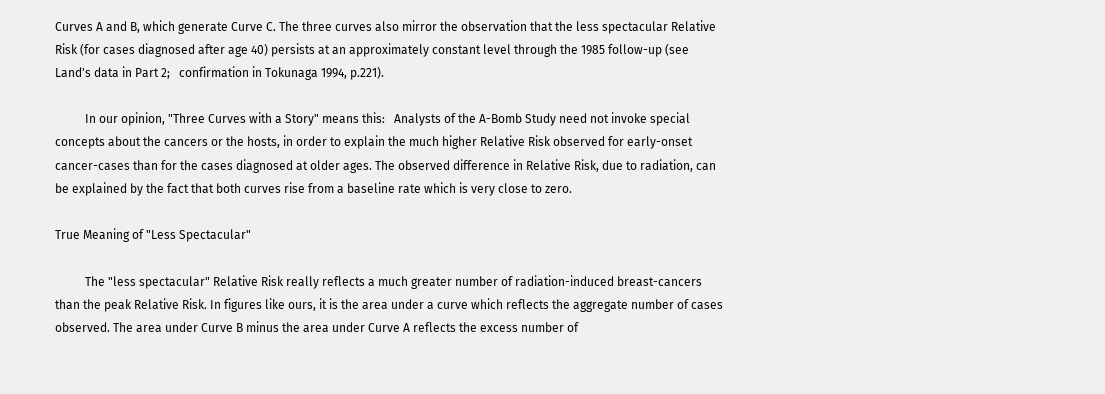Curves A and B, which generate Curve C. The three curves also mirror the observation that the less spectacular Relative Risk (for cases diagnosed after age 40) persists at an approximately constant level through the 1985 follow-up (see Land's data in Part 2;   confirmation in Tokunaga 1994, p.221).

          In our opinion, "Three Curves with a Story" means this:   Analysts of the A-Bomb Study need not invoke special concepts about the cancers or the hosts, in order to explain the much higher Relative Risk observed for early-onset cancer-cases than for the cases diagnosed at older ages. The observed difference in Relative Risk, due to radiation, can be explained by the fact that both curves rise from a baseline rate which is very close to zero.

True Meaning of "Less Spectacular"

          The "less spectacular" Relative Risk really reflects a much greater number of radiation-induced breast-cancers than the peak Relative Risk. In figures like ours, it is the area under a curve which reflects the aggregate number of cases observed. The area under Curve B minus the area under Curve A reflects the excess number of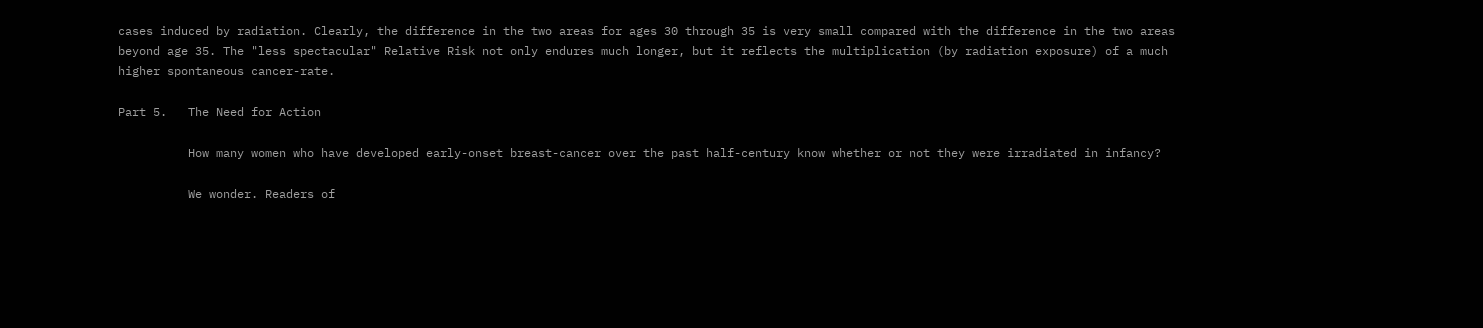cases induced by radiation. Clearly, the difference in the two areas for ages 30 through 35 is very small compared with the difference in the two areas beyond age 35. The "less spectacular" Relative Risk not only endures much longer, but it reflects the multiplication (by radiation exposure) of a much higher spontaneous cancer-rate.

Part 5.   The Need for Action

          How many women who have developed early-onset breast-cancer over the past half-century know whether or not they were irradiated in infancy?

          We wonder. Readers of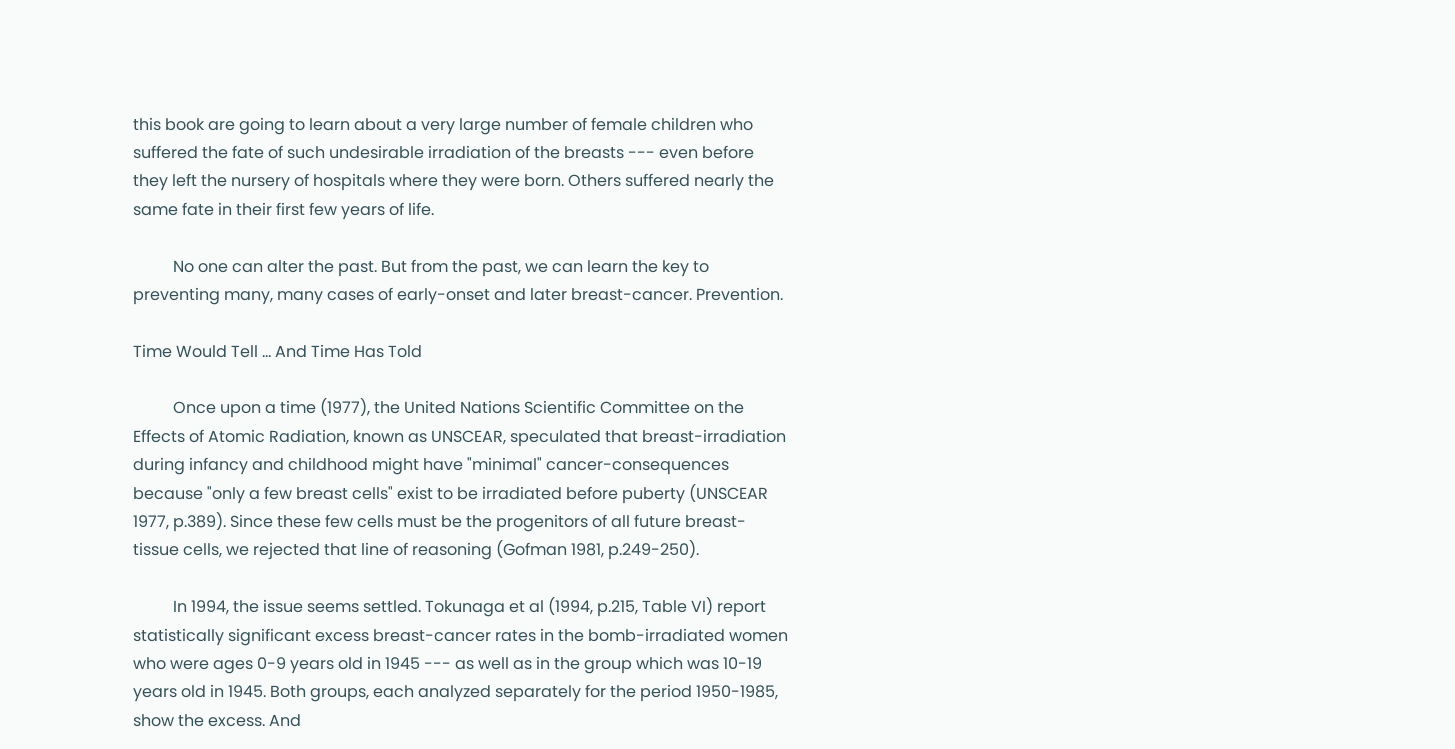this book are going to learn about a very large number of female children who suffered the fate of such undesirable irradiation of the breasts --- even before they left the nursery of hospitals where they were born. Others suffered nearly the same fate in their first few years of life.

          No one can alter the past. But from the past, we can learn the key to preventing many, many cases of early-onset and later breast-cancer. Prevention.

Time Would Tell ... And Time Has Told

          Once upon a time (1977), the United Nations Scientific Committee on the Effects of Atomic Radiation, known as UNSCEAR, speculated that breast-irradiation during infancy and childhood might have "minimal" cancer-consequences because "only a few breast cells" exist to be irradiated before puberty (UNSCEAR 1977, p.389). Since these few cells must be the progenitors of all future breast-tissue cells, we rejected that line of reasoning (Gofman 1981, p.249-250).

          In 1994, the issue seems settled. Tokunaga et al (1994, p.215, Table VI) report statistically significant excess breast-cancer rates in the bomb-irradiated women who were ages 0-9 years old in 1945 --- as well as in the group which was 10-19 years old in 1945. Both groups, each analyzed separately for the period 1950-1985, show the excess. And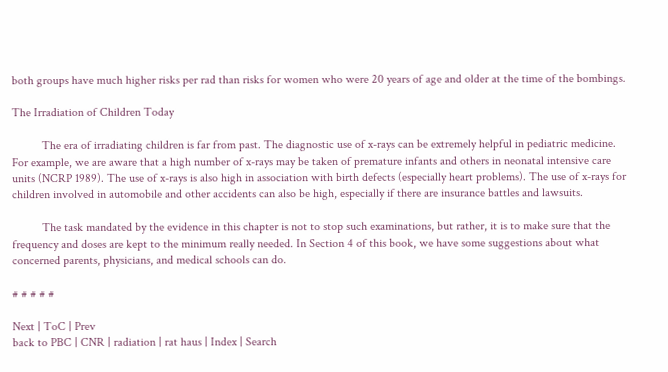both groups have much higher risks per rad than risks for women who were 20 years of age and older at the time of the bombings.

The Irradiation of Children Today

          The era of irradiating children is far from past. The diagnostic use of x-rays can be extremely helpful in pediatric medicine. For example, we are aware that a high number of x-rays may be taken of premature infants and others in neonatal intensive care units (NCRP 1989). The use of x-rays is also high in association with birth defects (especially heart problems). The use of x-rays for children involved in automobile and other accidents can also be high, especially if there are insurance battles and lawsuits.

          The task mandated by the evidence in this chapter is not to stop such examinations, but rather, it is to make sure that the frequency and doses are kept to the minimum really needed. In Section 4 of this book, we have some suggestions about what concerned parents, physicians, and medical schools can do.

# # # # #

Next | ToC | Prev
back to PBC | CNR | radiation | rat haus | Index | Search